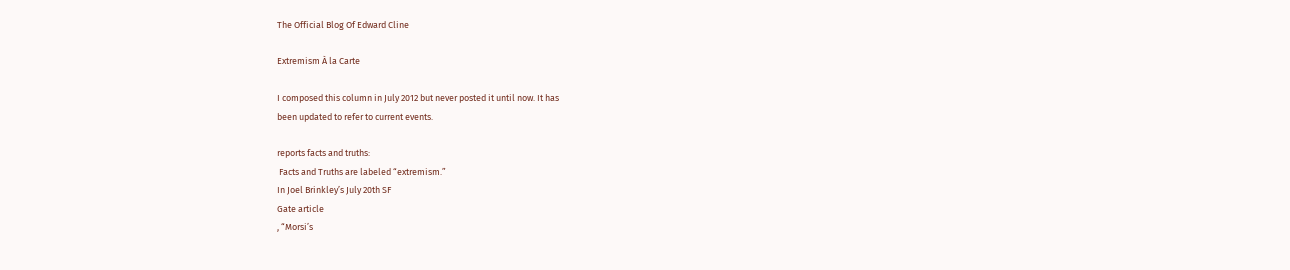The Official Blog Of Edward Cline

Extremism À la Carte

I composed this column in July 2012 but never posted it until now. It has
been updated to refer to current events.

reports facts and truths:
 Facts and Truths are labeled “extremism.”
In Joel Brinkley’s July 20th SF
Gate article
, “Morsi’s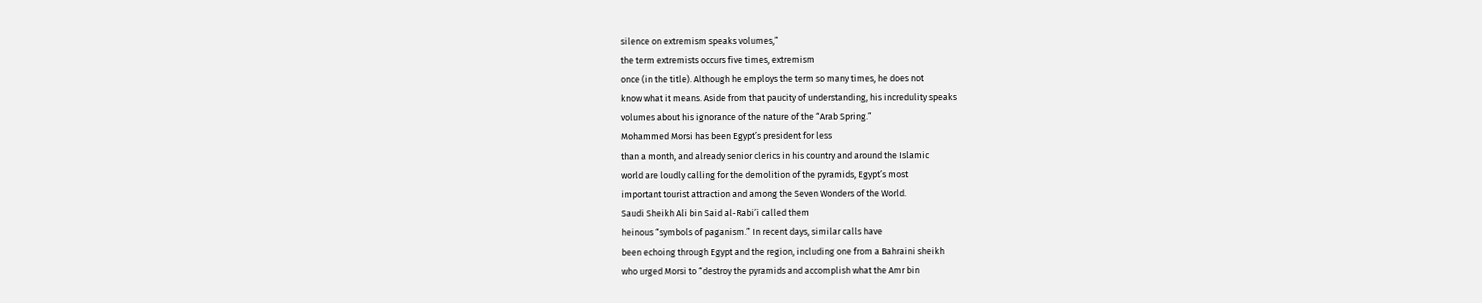silence on extremism speaks volumes,”
the term extremists occurs five times, extremism
once (in the title). Although he employs the term so many times, he does not
know what it means. Aside from that paucity of understanding, his incredulity speaks
volumes about his ignorance of the nature of the “Arab Spring.”
Mohammed Morsi has been Egypt’s president for less
than a month, and already senior clerics in his country and around the Islamic
world are loudly calling for the demolition of the pyramids, Egypt’s most
important tourist attraction and among the Seven Wonders of the World.
Saudi Sheikh Ali bin Said al-Rabi’i called them
heinous “symbols of paganism.” In recent days, similar calls have
been echoing through Egypt and the region, including one from a Bahraini sheikh
who urged Morsi to “destroy the pyramids and accomplish what the Amr bin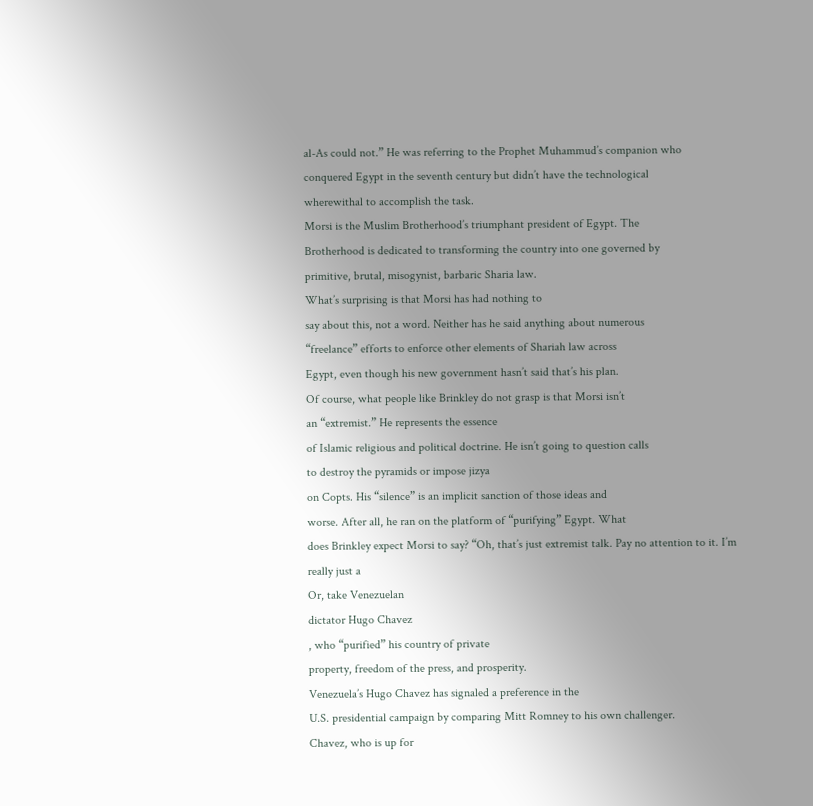al-As could not.” He was referring to the Prophet Muhammud’s companion who
conquered Egypt in the seventh century but didn’t have the technological
wherewithal to accomplish the task.
Morsi is the Muslim Brotherhood’s triumphant president of Egypt. The
Brotherhood is dedicated to transforming the country into one governed by
primitive, brutal, misogynist, barbaric Sharia law.
What’s surprising is that Morsi has had nothing to
say about this, not a word. Neither has he said anything about numerous
“freelance” efforts to enforce other elements of Shariah law across
Egypt, even though his new government hasn’t said that’s his plan.
Of course, what people like Brinkley do not grasp is that Morsi isn’t
an “extremist.” He represents the essence
of Islamic religious and political doctrine. He isn’t going to question calls
to destroy the pyramids or impose jizya
on Copts. His “silence” is an implicit sanction of those ideas and
worse. After all, he ran on the platform of “purifying” Egypt. What
does Brinkley expect Morsi to say? “Oh, that’s just extremist talk. Pay no attention to it. I’m really just a
Or, take Venezuelan
dictator Hugo Chavez
, who “purified” his country of private
property, freedom of the press, and prosperity.
Venezuela’s Hugo Chavez has signaled a preference in the
U.S. presidential campaign by comparing Mitt Romney to his own challenger.
Chavez, who is up for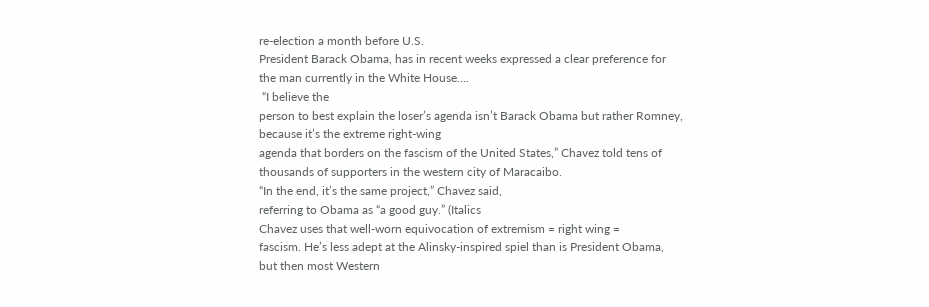re-election a month before U.S.
President Barack Obama, has in recent weeks expressed a clear preference for
the man currently in the White House….
 “I believe the
person to best explain the loser’s agenda isn’t Barack Obama but rather Romney,
because it’s the extreme right-wing
agenda that borders on the fascism of the United States,” Chavez told tens of
thousands of supporters in the western city of Maracaibo.
“In the end, it’s the same project,” Chavez said,
referring to Obama as “a good guy.” (Italics
Chavez uses that well-worn equivocation of extremism = right wing =
fascism. He’s less adept at the Alinsky-inspired spiel than is President Obama,
but then most Western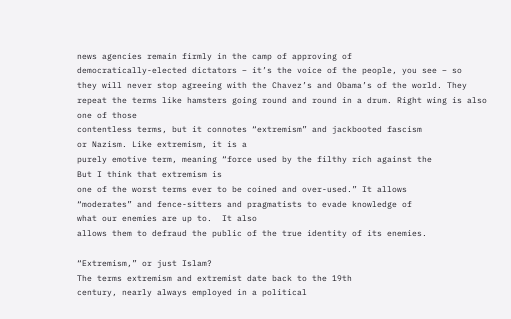news agencies remain firmly in the camp of approving of
democratically-elected dictators – it’s the voice of the people, you see – so
they will never stop agreeing with the Chavez’s and Obama’s of the world. They
repeat the terms like hamsters going round and round in a drum. Right wing is also one of those
contentless terms, but it connotes “extremism” and jackbooted fascism
or Nazism. Like extremism, it is a
purely emotive term, meaning “force used by the filthy rich against the
But I think that extremism is
one of the worst terms ever to be coined and over-used.” It allows
“moderates” and fence-sitters and pragmatists to evade knowledge of
what our enemies are up to.  It also
allows them to defraud the public of the true identity of its enemies.

“Extremism,” or just Islam?
The terms extremism and extremist date back to the 19th
century, nearly always employed in a political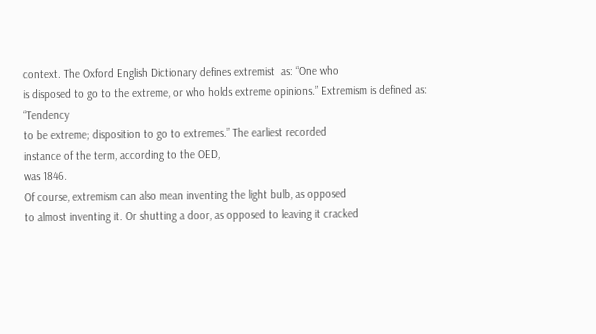context. The Oxford English Dictionary defines extremist  as: “One who
is disposed to go to the extreme, or who holds extreme opinions.” Extremism is defined as: “Tendency
to be extreme; disposition to go to extremes.” The earliest recorded
instance of the term, according to the OED,
was 1846.
Of course, extremism can also mean inventing the light bulb, as opposed
to almost inventing it. Or shutting a door, as opposed to leaving it cracked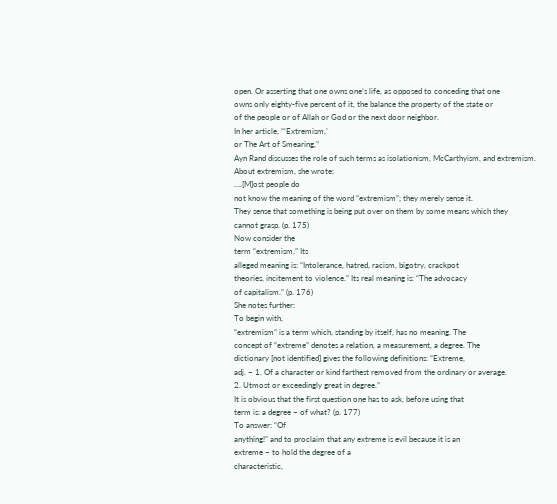open. Or asserting that one owns one’s life, as opposed to conceding that one
owns only eighty-five percent of it, the balance the property of the state or
of the people or of Allah or God or the next door neighbor.
In her article, “‘Extremism,’
or The Art of Smearing,”
Ayn Rand discusses the role of such terms as isolationism, McCarthyism, and extremism.
About extremism, she wrote:
….[M]ost people do
not know the meaning of the word “extremism”; they merely sense it.
They sense that something is being put over on them by some means which they
cannot grasp. (p. 175)
Now consider the
term “extremism.” Its
alleged meaning is: “Intolerance, hatred, racism, bigotry, crackpot
theories, incitement to violence.” Its real meaning is: “The advocacy
of capitalism.” (p. 176)
She notes further:
To begin with,
“extremism” is a term which, standing by itself, has no meaning. The
concept of “extreme” denotes a relation, a measurement, a degree. The
dictionary [not identified] gives the following definitions: “Extreme,
adj. – 1. Of a character or kind farthest removed from the ordinary or average.
2. Utmost or exceedingly great in degree.”
It is obvious that the first question one has to ask, before using that
term is: a degree – of what? (p. 177)
To answer: “Of
anything!” and to proclaim that any extreme is evil because it is an
extreme – to hold the degree of a
characteristic,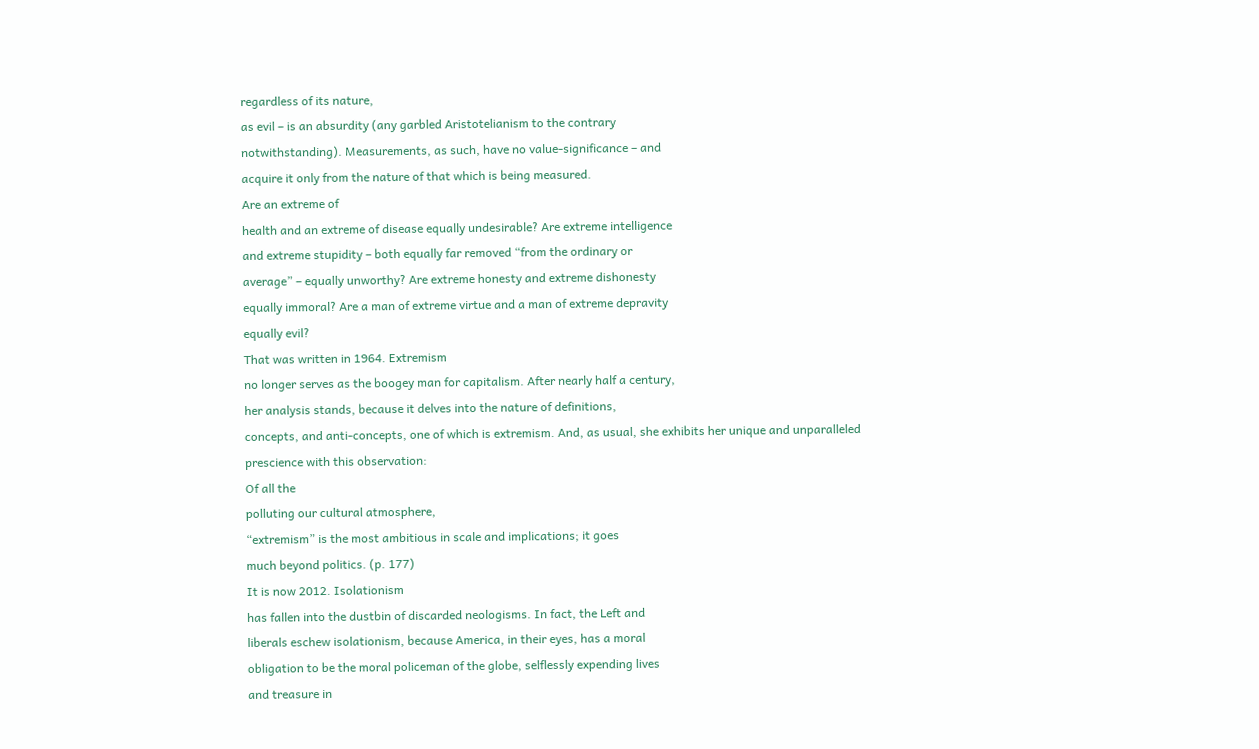regardless of its nature,
as evil – is an absurdity (any garbled Aristotelianism to the contrary
notwithstanding). Measurements, as such, have no value-significance – and
acquire it only from the nature of that which is being measured.
Are an extreme of
health and an extreme of disease equally undesirable? Are extreme intelligence
and extreme stupidity – both equally far removed “from the ordinary or
average” – equally unworthy? Are extreme honesty and extreme dishonesty
equally immoral? Are a man of extreme virtue and a man of extreme depravity
equally evil?
That was written in 1964. Extremism
no longer serves as the boogey man for capitalism. After nearly half a century,
her analysis stands, because it delves into the nature of definitions,
concepts, and anti-concepts, one of which is extremism. And, as usual, she exhibits her unique and unparalleled
prescience with this observation:
Of all the
polluting our cultural atmosphere,
“extremism” is the most ambitious in scale and implications; it goes
much beyond politics. (p. 177)
It is now 2012. Isolationism
has fallen into the dustbin of discarded neologisms. In fact, the Left and
liberals eschew isolationism, because America, in their eyes, has a moral
obligation to be the moral policeman of the globe, selflessly expending lives
and treasure in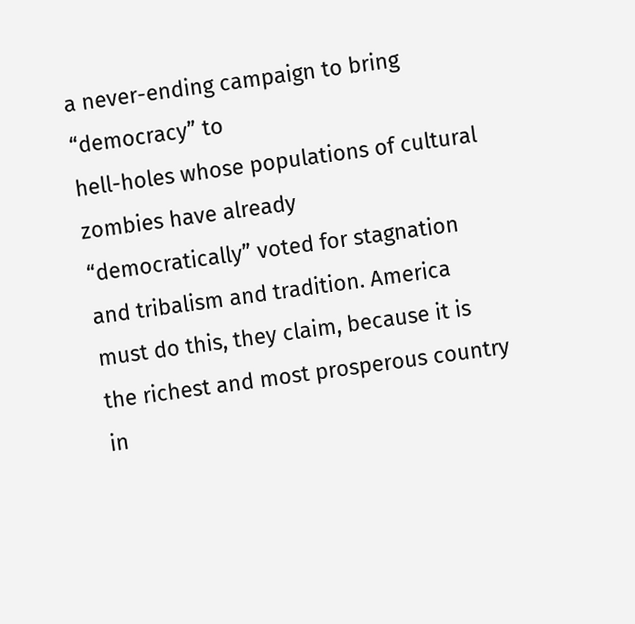a never-ending campaign to bring “democracy” to
hell-holes whose populations of cultural zombies have already
“democratically” voted for stagnation and tribalism and tradition. America
must do this, they claim, because it is the richest and most prosperous country
in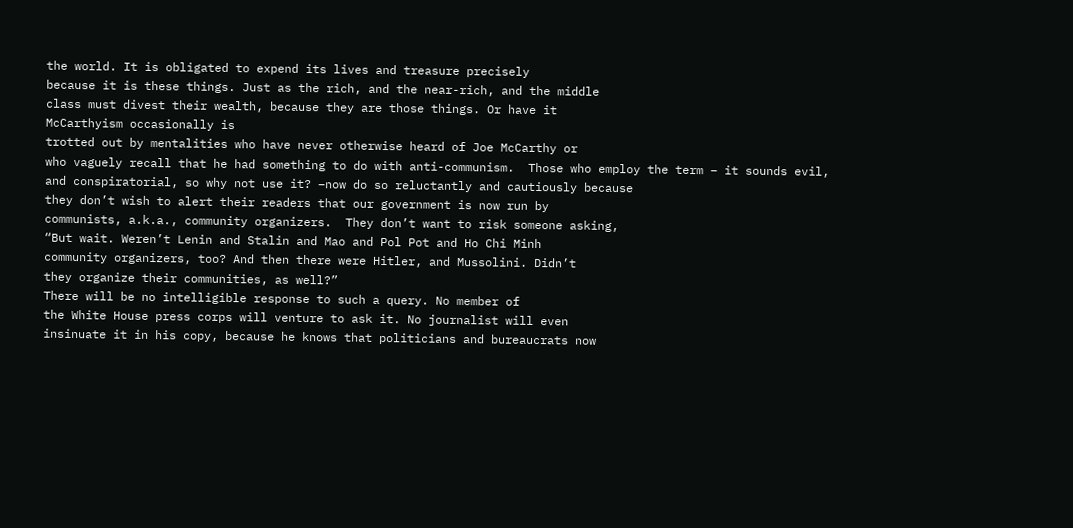the world. It is obligated to expend its lives and treasure precisely
because it is these things. Just as the rich, and the near-rich, and the middle
class must divest their wealth, because they are those things. Or have it
McCarthyism occasionally is
trotted out by mentalities who have never otherwise heard of Joe McCarthy or
who vaguely recall that he had something to do with anti-communism.  Those who employ the term – it sounds evil,
and conspiratorial, so why not use it? –now do so reluctantly and cautiously because
they don’t wish to alert their readers that our government is now run by
communists, a.k.a., community organizers.  They don’t want to risk someone asking,
“But wait. Weren’t Lenin and Stalin and Mao and Pol Pot and Ho Chi Minh
community organizers, too? And then there were Hitler, and Mussolini. Didn’t
they organize their communities, as well?”
There will be no intelligible response to such a query. No member of
the White House press corps will venture to ask it. No journalist will even
insinuate it in his copy, because he knows that politicians and bureaucrats now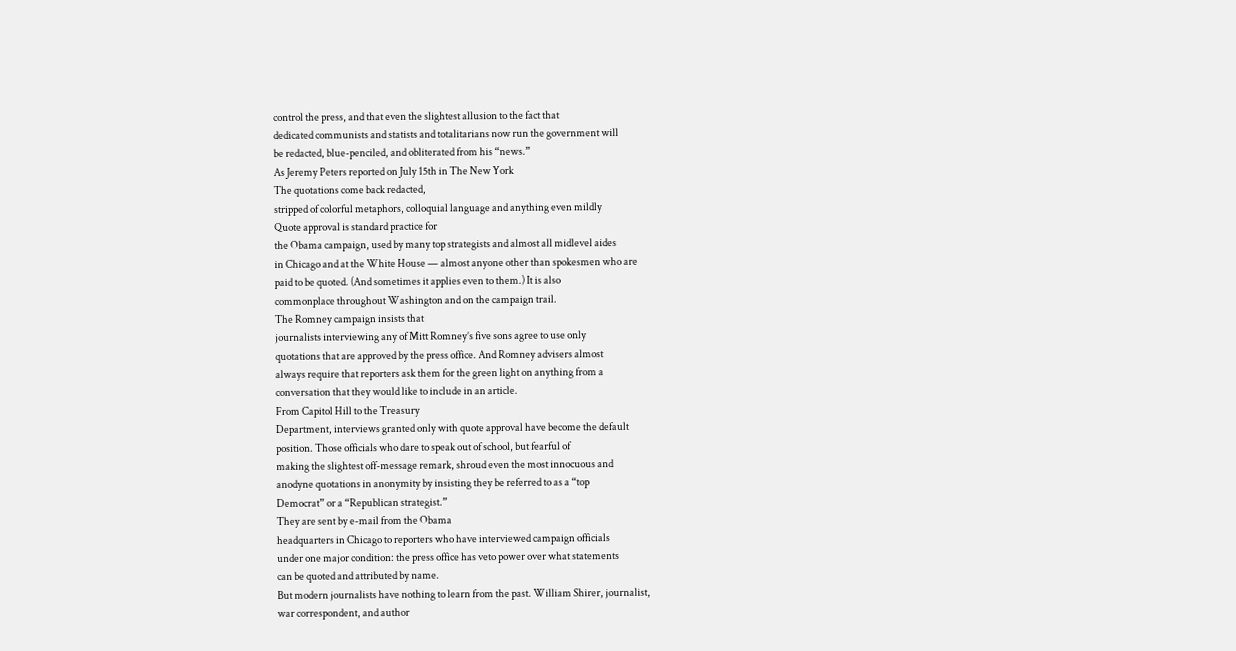control the press, and that even the slightest allusion to the fact that
dedicated communists and statists and totalitarians now run the government will
be redacted, blue-penciled, and obliterated from his “news.”
As Jeremy Peters reported on July 15th in The New York
The quotations come back redacted,
stripped of colorful metaphors, colloquial language and anything even mildly
Quote approval is standard practice for
the Obama campaign, used by many top strategists and almost all midlevel aides
in Chicago and at the White House — almost anyone other than spokesmen who are
paid to be quoted. (And sometimes it applies even to them.) It is also
commonplace throughout Washington and on the campaign trail.
The Romney campaign insists that
journalists interviewing any of Mitt Romney’s five sons agree to use only
quotations that are approved by the press office. And Romney advisers almost
always require that reporters ask them for the green light on anything from a
conversation that they would like to include in an article.
From Capitol Hill to the Treasury
Department, interviews granted only with quote approval have become the default
position. Those officials who dare to speak out of school, but fearful of
making the slightest off-message remark, shroud even the most innocuous and
anodyne quotations in anonymity by insisting they be referred to as a “top
Democrat” or a “Republican strategist.”
They are sent by e-mail from the Obama
headquarters in Chicago to reporters who have interviewed campaign officials
under one major condition: the press office has veto power over what statements
can be quoted and attributed by name.
But modern journalists have nothing to learn from the past. William Shirer, journalist,
war correspondent, and author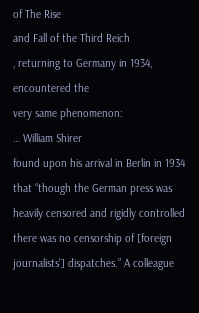of The Rise
and Fall of the Third Reich
, returning to Germany in 1934, encountered the
very same phenomenon:
… William Shirer
found upon his arrival in Berlin in 1934 that “though the German press was
heavily censored and rigidly controlled there was no censorship of [foreign
journalists’] dispatches.” A colleague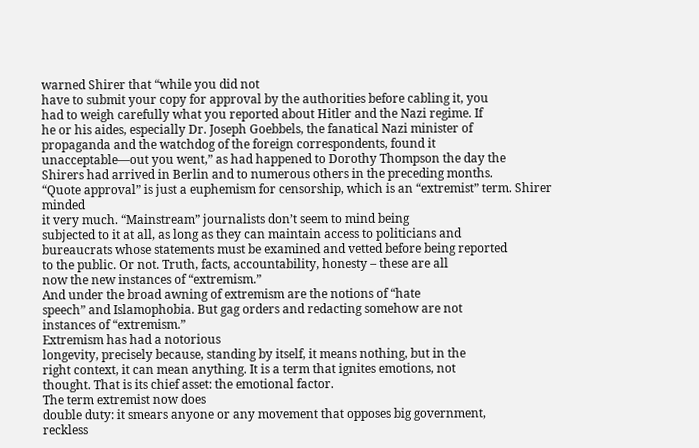warned Shirer that “while you did not
have to submit your copy for approval by the authorities before cabling it, you
had to weigh carefully what you reported about Hitler and the Nazi regime. If
he or his aides, especially Dr. Joseph Goebbels, the fanatical Nazi minister of
propaganda and the watchdog of the foreign correspondents, found it
unacceptable—out you went,” as had happened to Dorothy Thompson the day the
Shirers had arrived in Berlin and to numerous others in the preceding months.
“Quote approval” is just a euphemism for censorship, which is an “extremist” term. Shirer minded
it very much. “Mainstream” journalists don’t seem to mind being
subjected to it at all, as long as they can maintain access to politicians and
bureaucrats whose statements must be examined and vetted before being reported
to the public. Or not. Truth, facts, accountability, honesty – these are all
now the new instances of “extremism.”
And under the broad awning of extremism are the notions of “hate
speech” and Islamophobia. But gag orders and redacting somehow are not
instances of “extremism.”
Extremism has had a notorious
longevity, precisely because, standing by itself, it means nothing, but in the
right context, it can mean anything. It is a term that ignites emotions, not
thought. That is its chief asset: the emotional factor.
The term extremist now does
double duty: it smears anyone or any movement that opposes big government,
reckless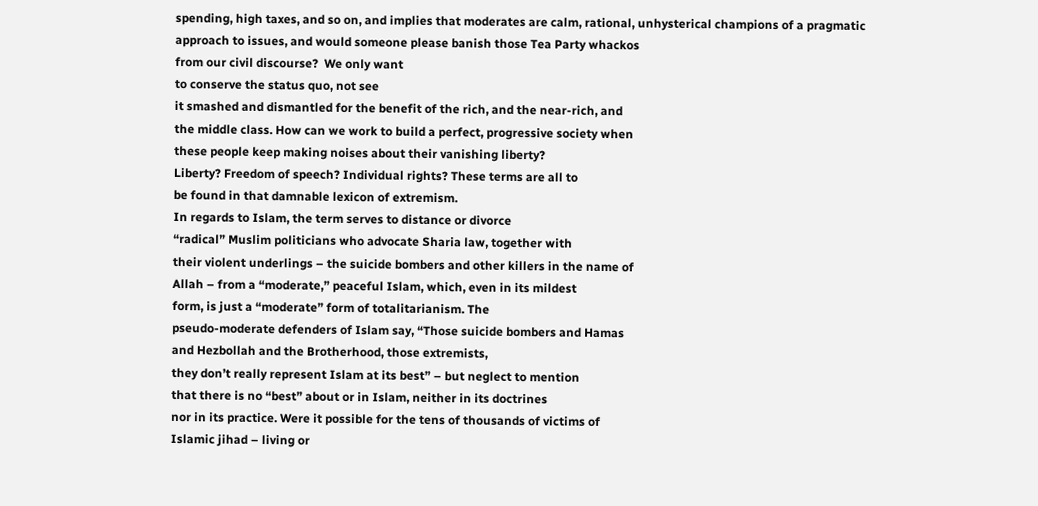spending, high taxes, and so on, and implies that moderates are calm, rational, unhysterical champions of a pragmatic
approach to issues, and would someone please banish those Tea Party whackos
from our civil discourse?  We only want
to conserve the status quo, not see
it smashed and dismantled for the benefit of the rich, and the near-rich, and
the middle class. How can we work to build a perfect, progressive society when
these people keep making noises about their vanishing liberty?
Liberty? Freedom of speech? Individual rights? These terms are all to
be found in that damnable lexicon of extremism.
In regards to Islam, the term serves to distance or divorce
“radical” Muslim politicians who advocate Sharia law, together with
their violent underlings – the suicide bombers and other killers in the name of
Allah – from a “moderate,” peaceful Islam, which, even in its mildest
form, is just a “moderate” form of totalitarianism. The
pseudo-moderate defenders of Islam say, “Those suicide bombers and Hamas
and Hezbollah and the Brotherhood, those extremists,
they don’t really represent Islam at its best” – but neglect to mention
that there is no “best” about or in Islam, neither in its doctrines
nor in its practice. Were it possible for the tens of thousands of victims of
Islamic jihad – living or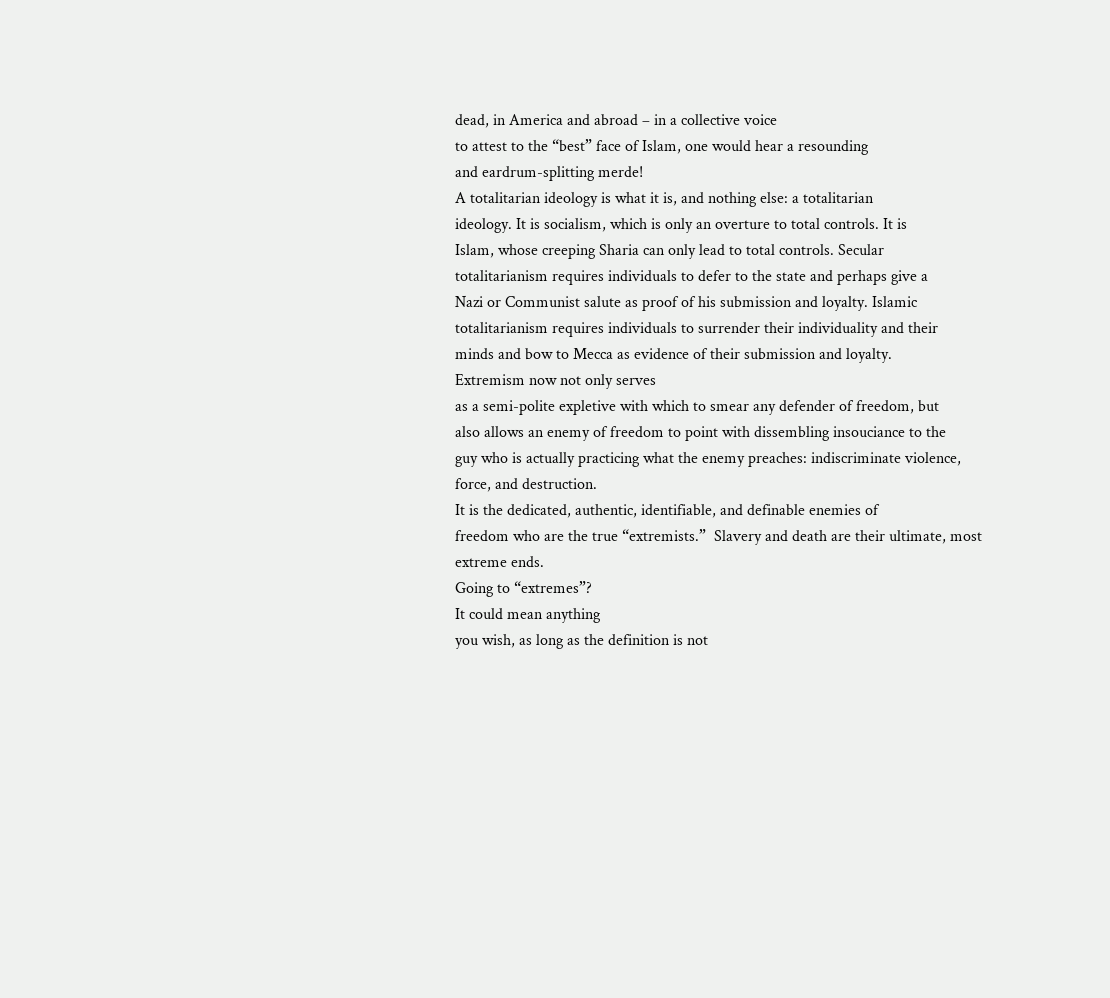dead, in America and abroad – in a collective voice
to attest to the “best” face of Islam, one would hear a resounding
and eardrum-splitting merde!
A totalitarian ideology is what it is, and nothing else: a totalitarian
ideology. It is socialism, which is only an overture to total controls. It is
Islam, whose creeping Sharia can only lead to total controls. Secular
totalitarianism requires individuals to defer to the state and perhaps give a
Nazi or Communist salute as proof of his submission and loyalty. Islamic
totalitarianism requires individuals to surrender their individuality and their
minds and bow to Mecca as evidence of their submission and loyalty.
Extremism now not only serves
as a semi-polite expletive with which to smear any defender of freedom, but
also allows an enemy of freedom to point with dissembling insouciance to the
guy who is actually practicing what the enemy preaches: indiscriminate violence,
force, and destruction.
It is the dedicated, authentic, identifiable, and definable enemies of
freedom who are the true “extremists.”  Slavery and death are their ultimate, most
extreme ends.
Going to “extremes”?
It could mean anything
you wish, as long as the definition is not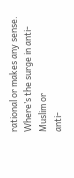rational or makes any sense.
Where’s the surge in anti-Muslim or
anti-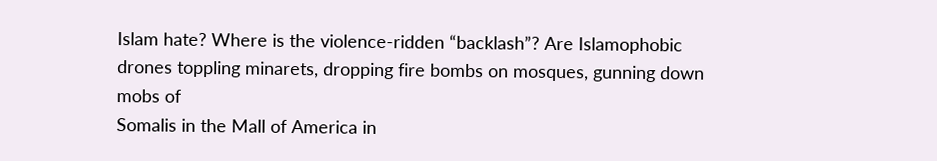Islam hate? Where is the violence-ridden “backlash”? Are Islamophobic
drones toppling minarets, dropping fire bombs on mosques, gunning down mobs of
Somalis in the Mall of America in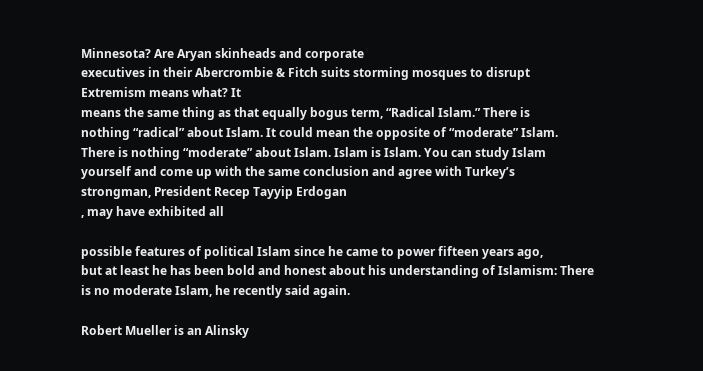Minnesota? Are Aryan skinheads and corporate
executives in their Abercrombie & Fitch suits storming mosques to disrupt
Extremism means what? It
means the same thing as that equally bogus term, “Radical Islam.” There is
nothing “radical” about Islam. It could mean the opposite of “moderate” Islam.
There is nothing “moderate” about Islam. Islam is Islam. You can study Islam
yourself and come up with the same conclusion and agree with Turkey’s
strongman, President Recep Tayyip Erdogan
, may have exhibited all

possible features of political Islam since he came to power fifteen years ago,
but at least he has been bold and honest about his understanding of Islamism: There
is no moderate Islam, he recently said again.

Robert Mueller is an Alinsky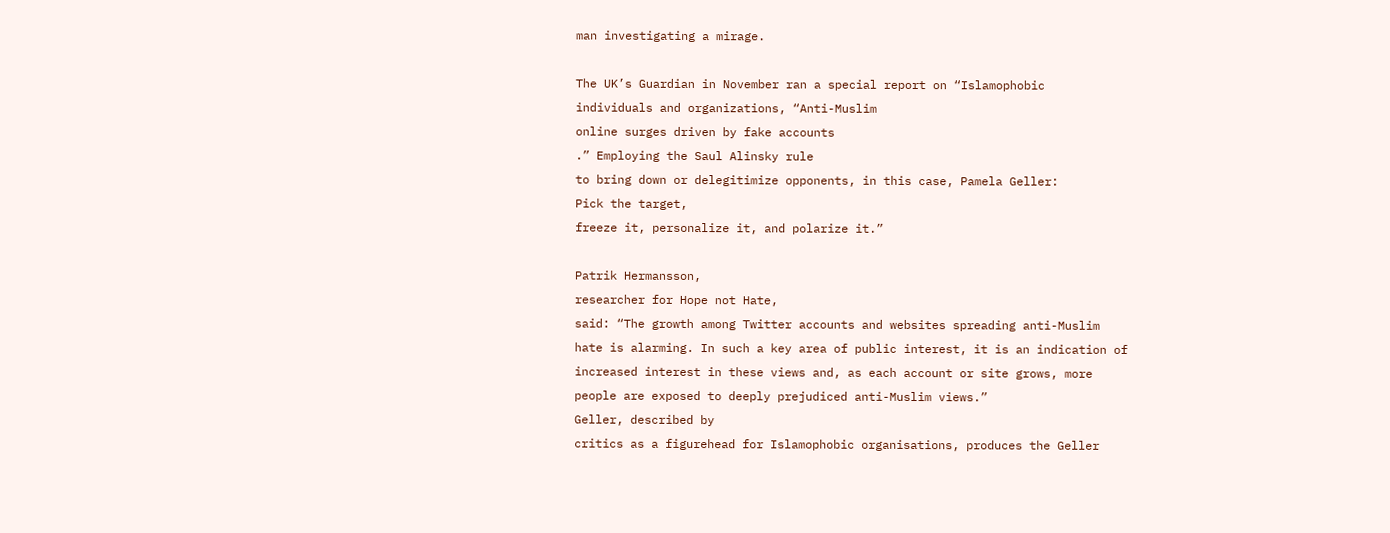man investigating a mirage.

The UK’s Guardian in November ran a special report on “Islamophobic
individuals and organizations, “Anti-Muslim
online surges driven by fake accounts
.” Employing the Saul Alinsky rule
to bring down or delegitimize opponents, in this case, Pamela Geller:
Pick the target,
freeze it, personalize it, and polarize it.”

Patrik Hermansson,
researcher for Hope not Hate,
said: “The growth among Twitter accounts and websites spreading anti-Muslim
hate is alarming. In such a key area of public interest, it is an indication of
increased interest in these views and, as each account or site grows, more
people are exposed to deeply prejudiced anti-Muslim views.”
Geller, described by
critics as a figurehead for Islamophobic organisations, produces the Geller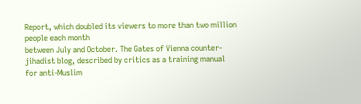Report, which doubled its viewers to more than two million people each month
between July and October. The Gates of Vienna counter-jihadist blog, described by critics as a training manual
for anti-Muslim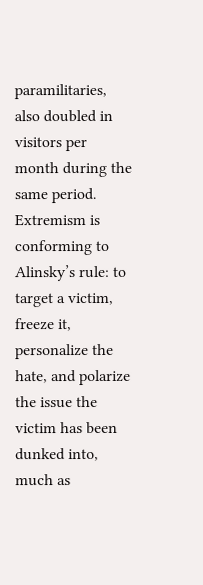paramilitaries, also doubled in visitors per month during the
same period.
Extremism is
conforming to Alinsky’s rule: to target a victim, freeze it, personalize the
hate, and polarize the issue the victim has been dunked into, much as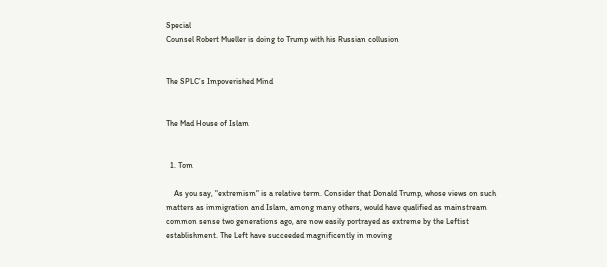Special
Counsel Robert Mueller is doing to Trump with his Russian collusion


The SPLC’s Impoverished Mind


The Mad House of Islam


  1. Tom

    As you say, "extremism" is a relative term. Consider that Donald Trump, whose views on such matters as immigration and Islam, among many others, would have qualified as mainstream common sense two generations ago, are now easily portrayed as extreme by the Leftist establishment. The Left have succeeded magnificently in moving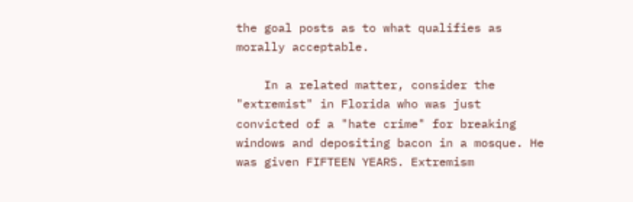the goal posts as to what qualifies as morally acceptable.

    In a related matter, consider the "extremist" in Florida who was just convicted of a "hate crime" for breaking windows and depositing bacon in a mosque. He was given FIFTEEN YEARS. Extremism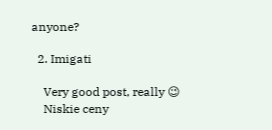anyone?

  2. Imigati

    Very good post, really 😉
    Niskie ceny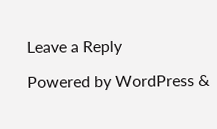Leave a Reply

Powered by WordPress &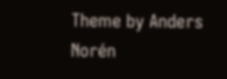Theme by Anders Norén